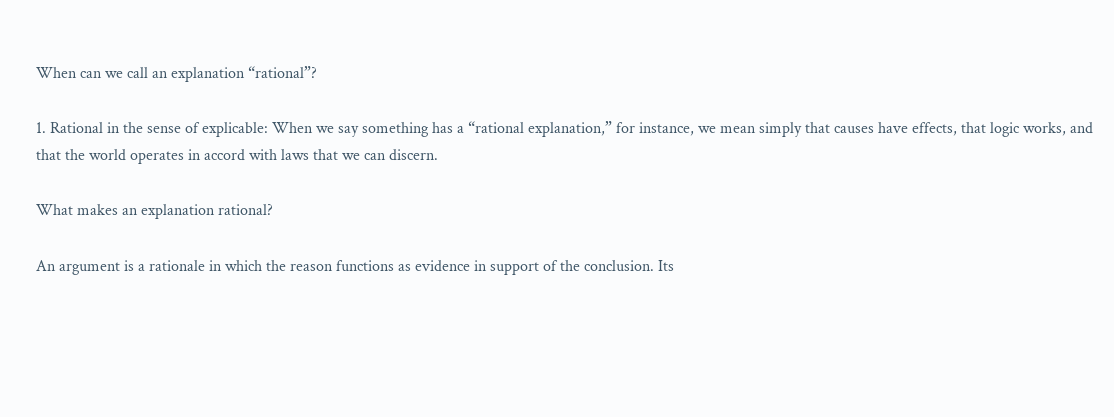When can we call an explanation “rational”?

1. Rational in the sense of explicable: When we say something has a “rational explanation,” for instance, we mean simply that causes have effects, that logic works, and that the world operates in accord with laws that we can discern.

What makes an explanation rational?

An argument is a rationale in which the reason functions as evidence in support of the conclusion. Its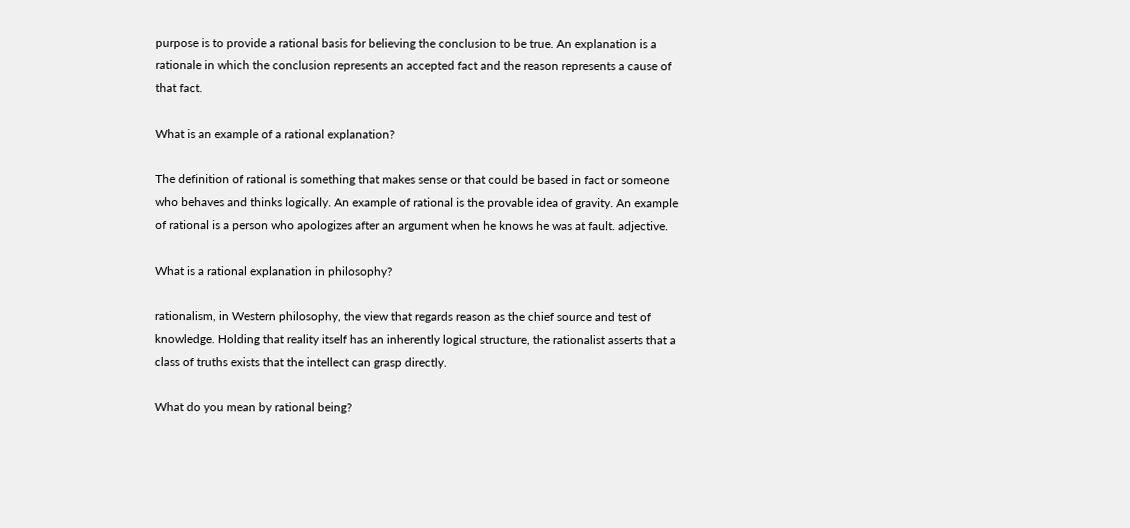purpose is to provide a rational basis for believing the conclusion to be true. An explanation is a rationale in which the conclusion represents an accepted fact and the reason represents a cause of that fact.

What is an example of a rational explanation?

The definition of rational is something that makes sense or that could be based in fact or someone who behaves and thinks logically. An example of rational is the provable idea of gravity. An example of rational is a person who apologizes after an argument when he knows he was at fault. adjective.

What is a rational explanation in philosophy?

rationalism, in Western philosophy, the view that regards reason as the chief source and test of knowledge. Holding that reality itself has an inherently logical structure, the rationalist asserts that a class of truths exists that the intellect can grasp directly.

What do you mean by rational being?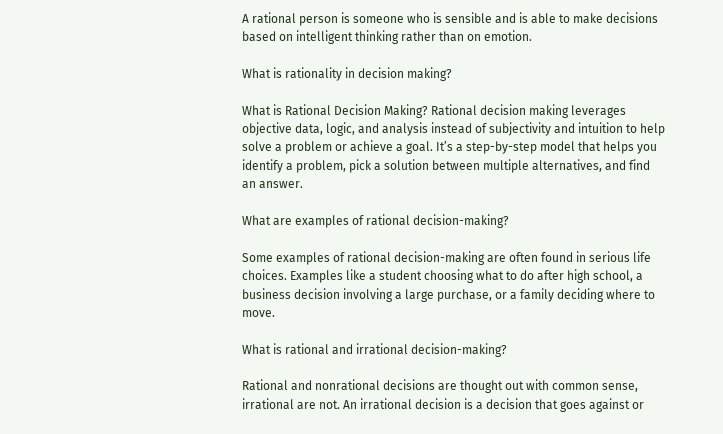A rational person is someone who is sensible and is able to make decisions based on intelligent thinking rather than on emotion.

What is rationality in decision making?

What is Rational Decision Making? Rational decision making leverages objective data, logic, and analysis instead of subjectivity and intuition to help solve a problem or achieve a goal. It’s a step-by-step model that helps you identify a problem, pick a solution between multiple alternatives, and find an answer.

What are examples of rational decision-making?

Some examples of rational decision-making are often found in serious life choices. Examples like a student choosing what to do after high school, a business decision involving a large purchase, or a family deciding where to move.

What is rational and irrational decision-making?

Rational and nonrational decisions are thought out with common sense, irrational are not. An irrational decision is a decision that goes against or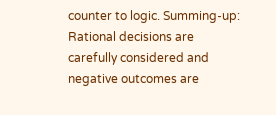counter to logic. Summing-up: Rational decisions are carefully considered and negative outcomes are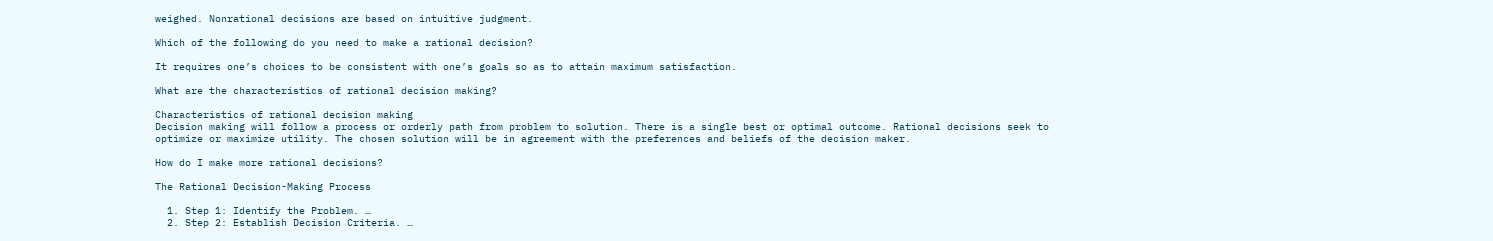weighed. Nonrational decisions are based on intuitive judgment.

Which of the following do you need to make a rational decision?

It requires one’s choices to be consistent with one’s goals so as to attain maximum satisfaction.

What are the characteristics of rational decision making?

Characteristics of rational decision making
Decision making will follow a process or orderly path from problem to solution. There is a single best or optimal outcome. Rational decisions seek to optimize or maximize utility. The chosen solution will be in agreement with the preferences and beliefs of the decision maker.

How do I make more rational decisions?

The Rational Decision-Making Process

  1. Step 1: Identify the Problem. …
  2. Step 2: Establish Decision Criteria. …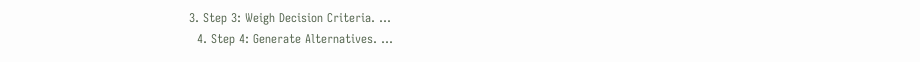3. Step 3: Weigh Decision Criteria. …
  4. Step 4: Generate Alternatives. …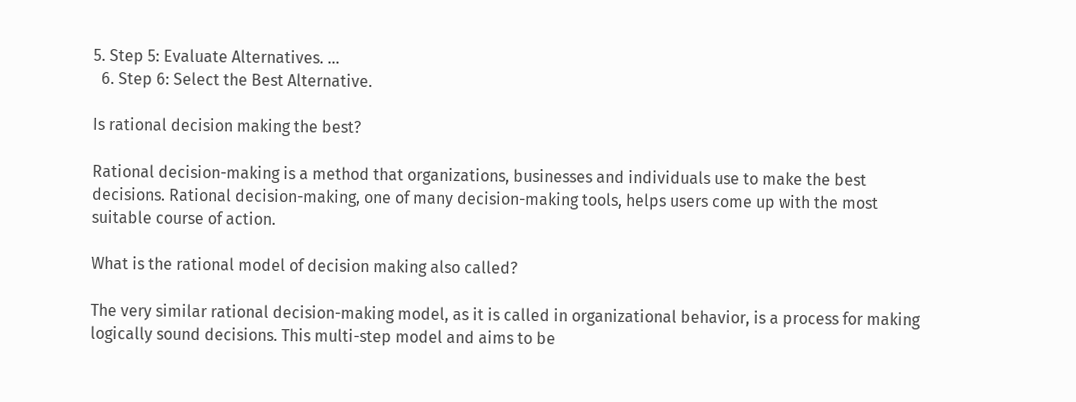5. Step 5: Evaluate Alternatives. …
  6. Step 6: Select the Best Alternative.

Is rational decision making the best?

Rational decision-making is a method that organizations, businesses and individuals use to make the best decisions. Rational decision-making, one of many decision-making tools, helps users come up with the most suitable course of action.

What is the rational model of decision making also called?

The very similar rational decision-making model, as it is called in organizational behavior, is a process for making logically sound decisions. This multi-step model and aims to be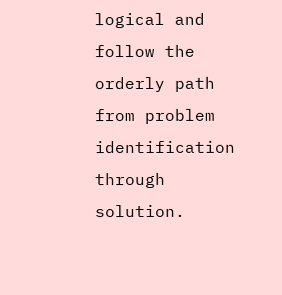logical and follow the orderly path from problem identification through solution.